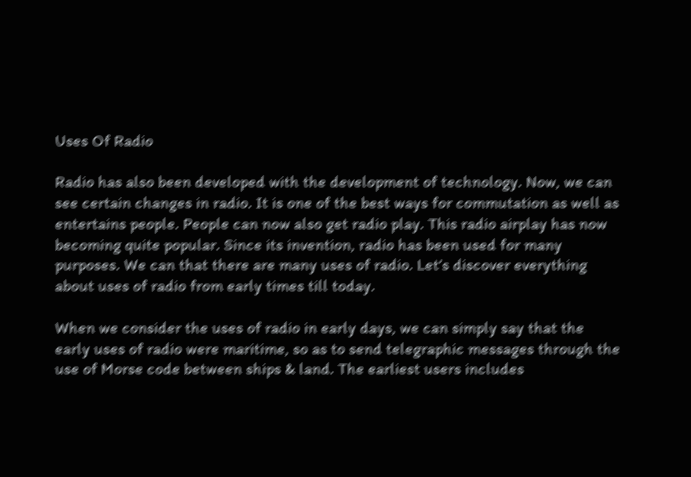Uses Of Radio

Radio has also been developed with the development of technology. Now, we can see certain changes in radio. It is one of the best ways for commutation as well as entertains people. People can now also get radio play. This radio airplay has now becoming quite popular. Since its invention, radio has been used for many purposes. We can that there are many uses of radio. Let’s discover everything about uses of radio from early times till today.

When we consider the uses of radio in early days, we can simply say that the early uses of radio were maritime, so as to send telegraphic messages through the use of Morse code between ships & land. The earliest users includes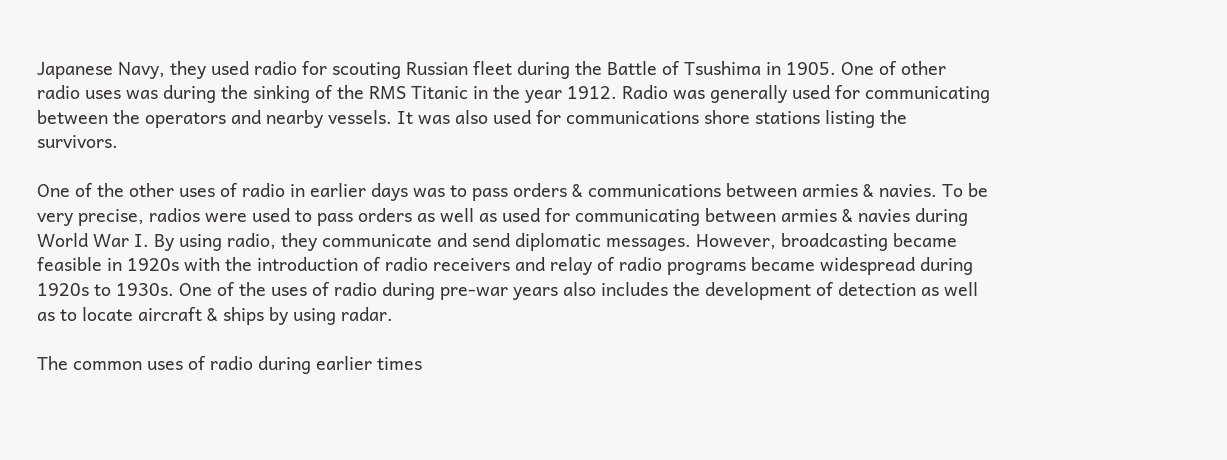Japanese Navy, they used radio for scouting Russian fleet during the Battle of Tsushima in 1905. One of other radio uses was during the sinking of the RMS Titanic in the year 1912. Radio was generally used for communicating between the operators and nearby vessels. It was also used for communications shore stations listing the survivors.

One of the other uses of radio in earlier days was to pass orders & communications between armies & navies. To be very precise, radios were used to pass orders as well as used for communicating between armies & navies during World War I. By using radio, they communicate and send diplomatic messages. However, broadcasting became feasible in 1920s with the introduction of radio receivers and relay of radio programs became widespread during 1920s to 1930s. One of the uses of radio during pre-war years also includes the development of detection as well as to locate aircraft & ships by using radar.

The common uses of radio during earlier times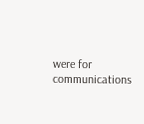were for communications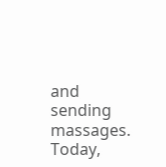and sending massages. Today,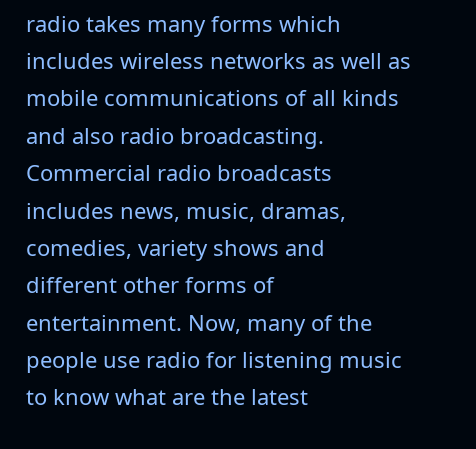radio takes many forms which includes wireless networks as well as mobile communications of all kinds and also radio broadcasting. Commercial radio broadcasts includes news, music, dramas, comedies, variety shows and different other forms of entertainment. Now, many of the people use radio for listening music to know what are the latest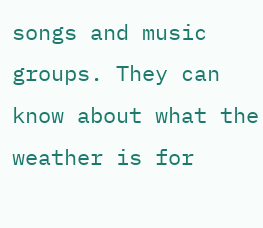songs and music groups. They can know about what the weather is for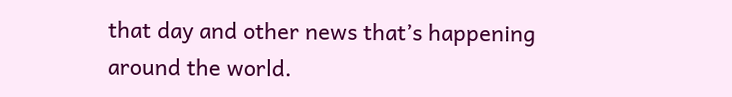that day and other news that’s happening around the world.